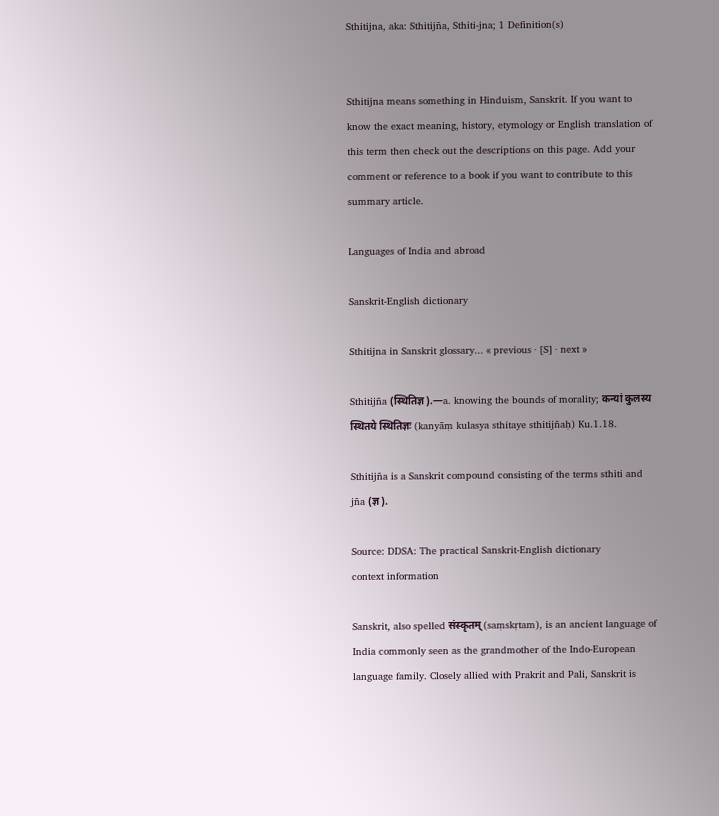Sthitijna, aka: Sthitijña, Sthiti-jna; 1 Definition(s)


Sthitijna means something in Hinduism, Sanskrit. If you want to know the exact meaning, history, etymology or English translation of this term then check out the descriptions on this page. Add your comment or reference to a book if you want to contribute to this summary article.

Languages of India and abroad

Sanskrit-English dictionary

Sthitijna in Sanskrit glossary... « previous · [S] · next »

Sthitijña (स्थितिज्ञ).—a. knowing the bounds of morality; कन्यां कुलस्य स्थितये स्थितिज्ञः (kanyāṃ kulasya sthitaye sthitijñaḥ) Ku.1.18.

Sthitijña is a Sanskrit compound consisting of the terms sthiti and jña (ज्ञ).

Source: DDSA: The practical Sanskrit-English dictionary
context information

Sanskrit, also spelled संस्कृतम् (saṃskṛtam), is an ancient language of India commonly seen as the grandmother of the Indo-European language family. Closely allied with Prakrit and Pali, Sanskrit is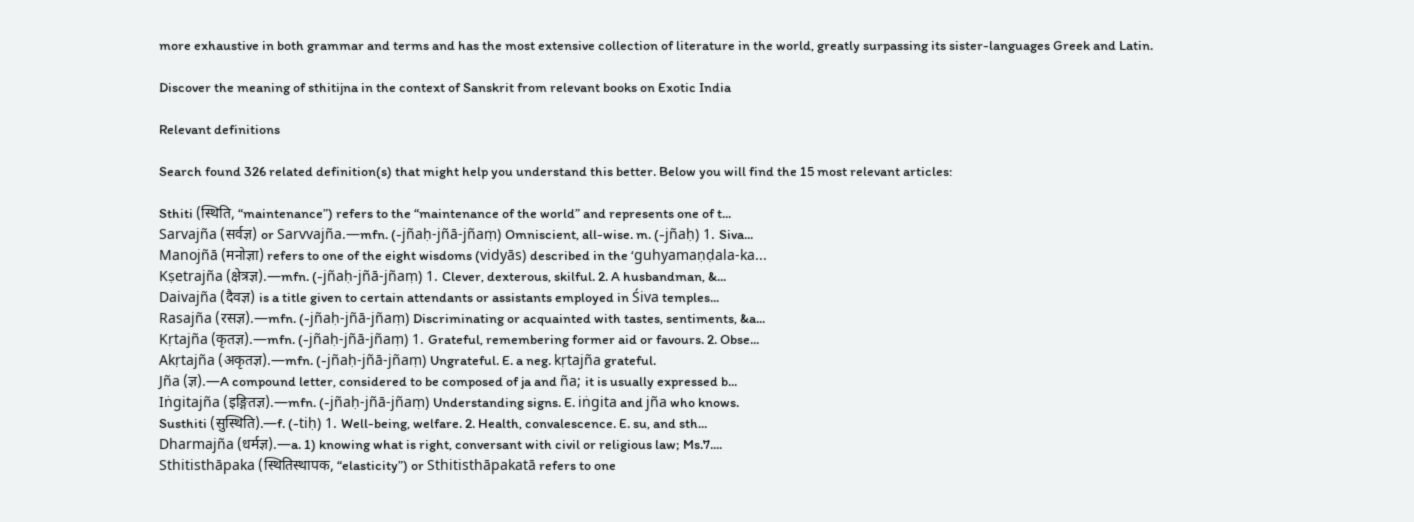more exhaustive in both grammar and terms and has the most extensive collection of literature in the world, greatly surpassing its sister-languages Greek and Latin.

Discover the meaning of sthitijna in the context of Sanskrit from relevant books on Exotic India

Relevant definitions

Search found 326 related definition(s) that might help you understand this better. Below you will find the 15 most relevant articles:

Sthiti (स्थिति, “maintenance”) refers to the “maintenance of the world” and represents one of t...
Sarvajña (सर्वज्ञ) or Sarvvajña.—mfn. (-jñaḥ-jñā-jñaṃ) Omniscient, all-wise. m. (-jñaḥ) 1. Siva...
Manojñā (मनोज्ञा) refers to one of the eight wisdoms (vidyās) described in the ‘guhyamaṇḍala-ka...
Kṣetrajña (क्षेत्रज्ञ).—mfn. (-jñaḥ-jñā-jñaṃ) 1. Clever, dexterous, skilful. 2. A husbandman, &...
Daivajña (दैवज्ञ) is a title given to certain attendants or assistants employed in Śiva temples...
Rasajña (रसज्ञ).—mfn. (-jñaḥ-jñā-jñaṃ) Discriminating or acquainted with tastes, sentiments, &a...
Kṛtajña (कृतज्ञ).—mfn. (-jñaḥ-jñā-jñaṃ) 1. Grateful, remembering former aid or favours. 2. Obse...
Akṛtajña (अकृतज्ञ).—mfn. (-jñaḥ-jñā-jñaṃ) Ungrateful. E. a neg. kṛtajña grateful.
Jña (ज्ञ).—A compound letter, considered to be composed of ja and ña; it is usually expressed b...
Iṅgitajña (इङ्गितज्ञ).—mfn. (-jñaḥ-jñā-jñaṃ) Understanding signs. E. iṅgita and jña who knows.
Susthiti (सुस्थिति).—f. (-tiḥ) 1. Well-being, welfare. 2. Health, convalescence. E. su, and sth...
Dharmajña (धर्मज्ञ).—a. 1) knowing what is right, conversant with civil or religious law; Ms.7....
Sthitisthāpaka (स्थितिस्थापक, “elasticity”) or Sthitisthāpakatā refers to one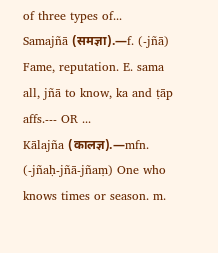of three types of...
Samajñā (समज्ञा).—f. (-jñā) Fame, reputation. E. sama all, jñā to know, ka and ṭāp affs.--- OR ...
Kālajña (कालज्ञ).—mfn. (-jñaḥ-jñā-jñaṃ) One who knows times or season. m.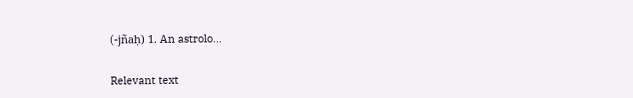(-jñaḥ) 1. An astrolo...

Relevant text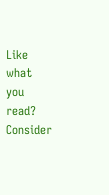Like what you read? Consider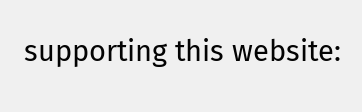supporting this website: